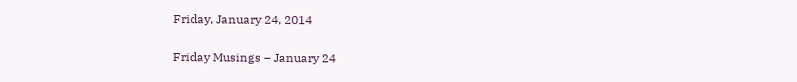Friday, January 24, 2014

Friday Musings – January 24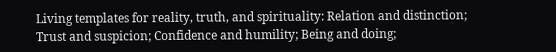Living templates for reality, truth, and spirituality: Relation and distinction; Trust and suspicion; Confidence and humility; Being and doing;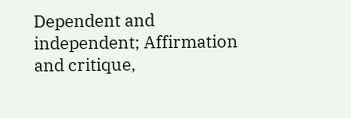Dependent and independent; Affirmation and critique,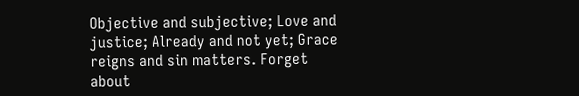Objective and subjective; Love and justice; Already and not yet; Grace reigns and sin matters. Forget about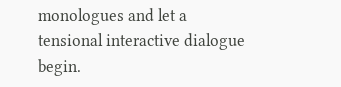monologues and let a tensional interactive dialogue begin.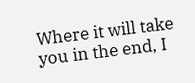Where it will take you in the end, I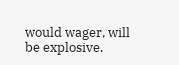would wager, will be explosive.